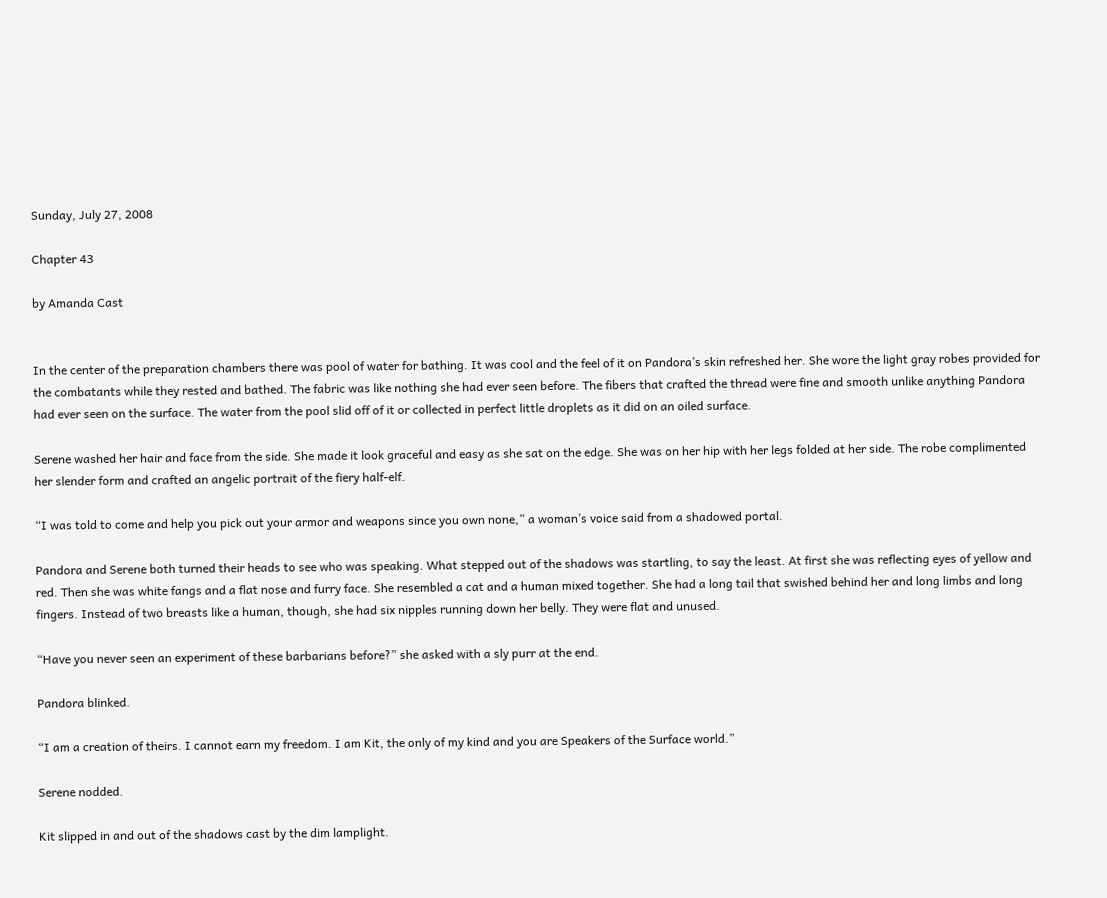Sunday, July 27, 2008

Chapter 43

by Amanda Cast


In the center of the preparation chambers there was pool of water for bathing. It was cool and the feel of it on Pandora’s skin refreshed her. She wore the light gray robes provided for the combatants while they rested and bathed. The fabric was like nothing she had ever seen before. The fibers that crafted the thread were fine and smooth unlike anything Pandora had ever seen on the surface. The water from the pool slid off of it or collected in perfect little droplets as it did on an oiled surface.

Serene washed her hair and face from the side. She made it look graceful and easy as she sat on the edge. She was on her hip with her legs folded at her side. The robe complimented her slender form and crafted an angelic portrait of the fiery half-elf.

“I was told to come and help you pick out your armor and weapons since you own none,” a woman’s voice said from a shadowed portal.

Pandora and Serene both turned their heads to see who was speaking. What stepped out of the shadows was startling, to say the least. At first she was reflecting eyes of yellow and red. Then she was white fangs and a flat nose and furry face. She resembled a cat and a human mixed together. She had a long tail that swished behind her and long limbs and long fingers. Instead of two breasts like a human, though, she had six nipples running down her belly. They were flat and unused.

“Have you never seen an experiment of these barbarians before?” she asked with a sly purr at the end.

Pandora blinked.

“I am a creation of theirs. I cannot earn my freedom. I am Kit, the only of my kind and you are Speakers of the Surface world.”

Serene nodded.

Kit slipped in and out of the shadows cast by the dim lamplight.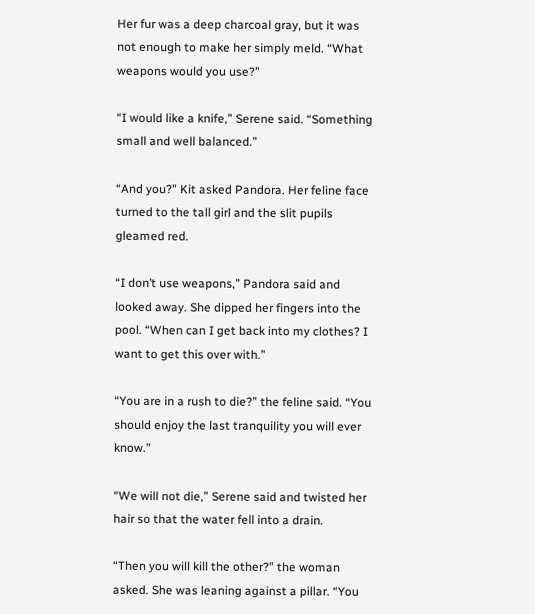Her fur was a deep charcoal gray, but it was not enough to make her simply meld. “What weapons would you use?”

“I would like a knife,” Serene said. “Something small and well balanced.”

“And you?” Kit asked Pandora. Her feline face turned to the tall girl and the slit pupils gleamed red.

“I don’t use weapons,” Pandora said and looked away. She dipped her fingers into the pool. “When can I get back into my clothes? I want to get this over with.”

“You are in a rush to die?” the feline said. “You should enjoy the last tranquility you will ever know.”

“We will not die,” Serene said and twisted her hair so that the water fell into a drain.

“Then you will kill the other?” the woman asked. She was leaning against a pillar. “You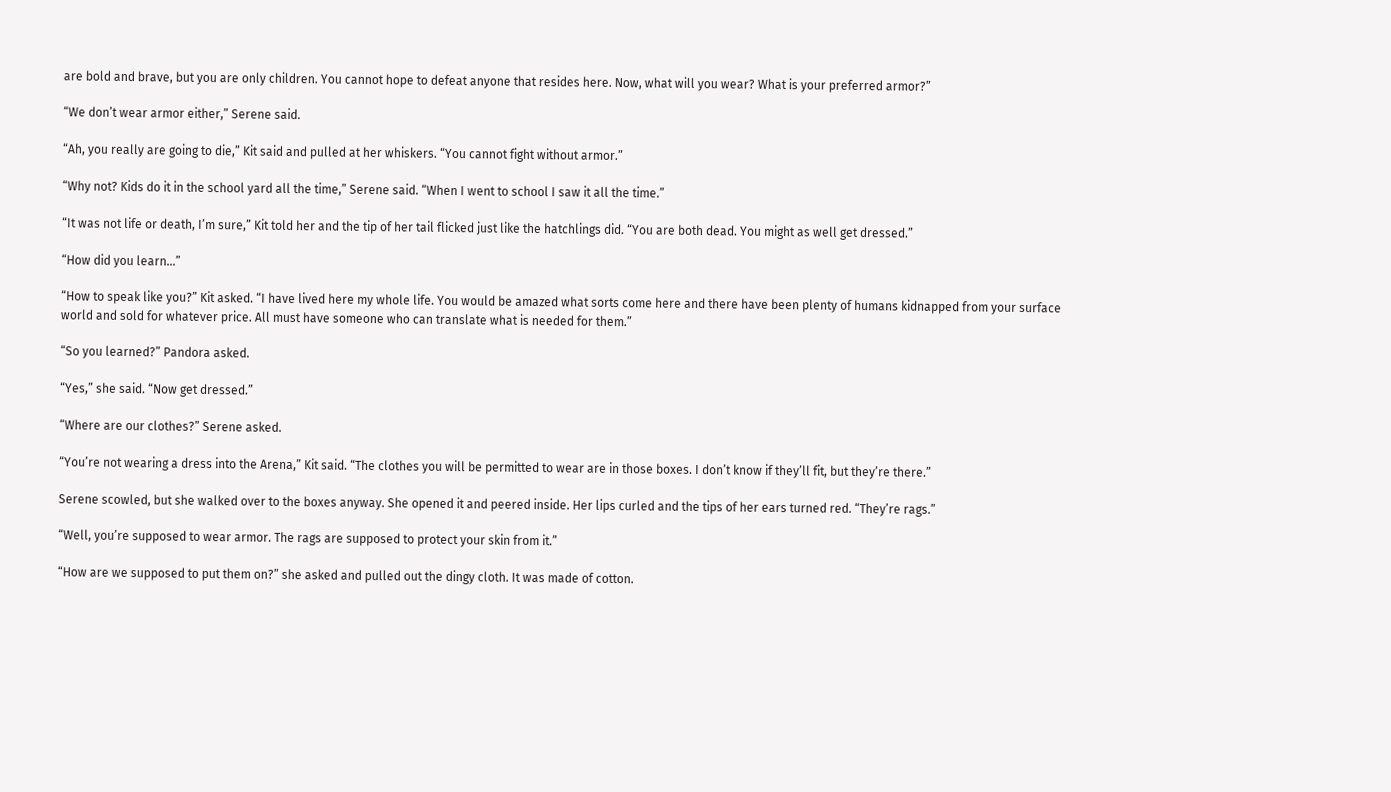are bold and brave, but you are only children. You cannot hope to defeat anyone that resides here. Now, what will you wear? What is your preferred armor?”

“We don’t wear armor either,” Serene said.

“Ah, you really are going to die,” Kit said and pulled at her whiskers. “You cannot fight without armor.”

“Why not? Kids do it in the school yard all the time,” Serene said. “When I went to school I saw it all the time.”

“It was not life or death, I’m sure,” Kit told her and the tip of her tail flicked just like the hatchlings did. “You are both dead. You might as well get dressed.”

“How did you learn…”

“How to speak like you?” Kit asked. “I have lived here my whole life. You would be amazed what sorts come here and there have been plenty of humans kidnapped from your surface world and sold for whatever price. All must have someone who can translate what is needed for them.”

“So you learned?” Pandora asked.

“Yes,” she said. “Now get dressed.”

“Where are our clothes?” Serene asked.

“You’re not wearing a dress into the Arena,” Kit said. “The clothes you will be permitted to wear are in those boxes. I don’t know if they’ll fit, but they’re there.”

Serene scowled, but she walked over to the boxes anyway. She opened it and peered inside. Her lips curled and the tips of her ears turned red. “They’re rags.”

“Well, you’re supposed to wear armor. The rags are supposed to protect your skin from it.”

“How are we supposed to put them on?” she asked and pulled out the dingy cloth. It was made of cotton.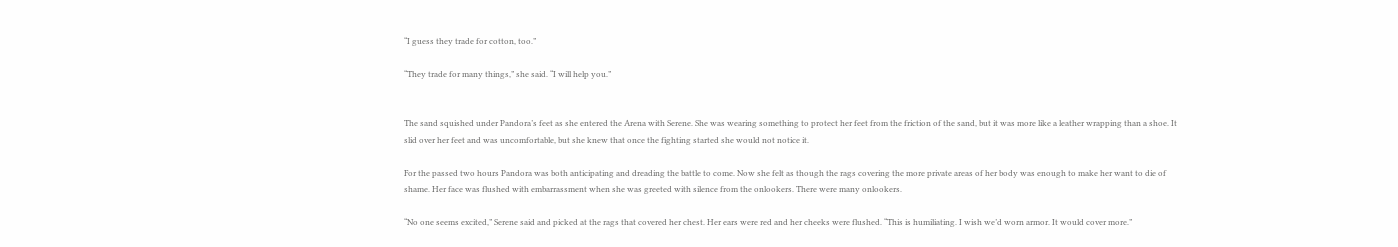“I guess they trade for cotton, too.”

“They trade for many things,” she said. “I will help you.”


The sand squished under Pandora’s feet as she entered the Arena with Serene. She was wearing something to protect her feet from the friction of the sand, but it was more like a leather wrapping than a shoe. It slid over her feet and was uncomfortable, but she knew that once the fighting started she would not notice it.

For the passed two hours Pandora was both anticipating and dreading the battle to come. Now she felt as though the rags covering the more private areas of her body was enough to make her want to die of shame. Her face was flushed with embarrassment when she was greeted with silence from the onlookers. There were many onlookers.

“No one seems excited,” Serene said and picked at the rags that covered her chest. Her ears were red and her cheeks were flushed. “This is humiliating. I wish we’d worn armor. It would cover more.”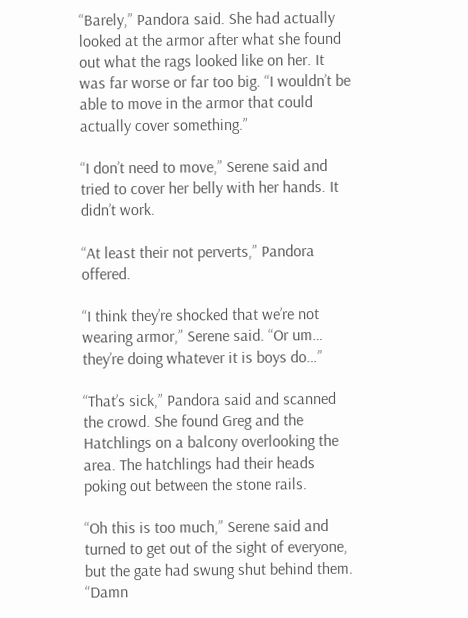“Barely,” Pandora said. She had actually looked at the armor after what she found out what the rags looked like on her. It was far worse or far too big. “I wouldn’t be able to move in the armor that could actually cover something.”

“I don’t need to move,” Serene said and tried to cover her belly with her hands. It didn’t work.

“At least their not perverts,” Pandora offered.

“I think they’re shocked that we’re not wearing armor,” Serene said. “Or um… they’re doing whatever it is boys do…”

“That’s sick,” Pandora said and scanned the crowd. She found Greg and the Hatchlings on a balcony overlooking the area. The hatchlings had their heads poking out between the stone rails.

“Oh this is too much,” Serene said and turned to get out of the sight of everyone, but the gate had swung shut behind them. “Damn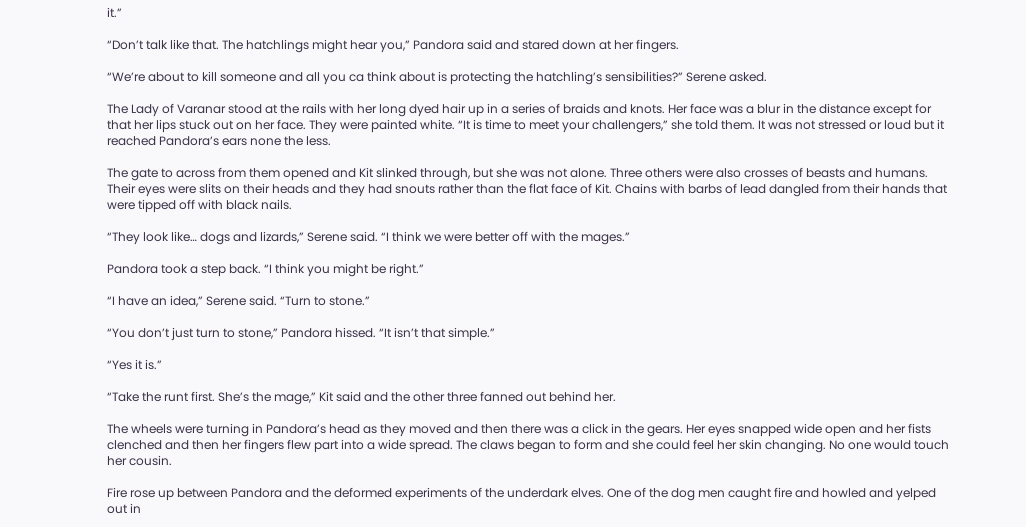it.”

“Don’t talk like that. The hatchlings might hear you,” Pandora said and stared down at her fingers.

“We’re about to kill someone and all you ca think about is protecting the hatchling’s sensibilities?” Serene asked.

The Lady of Varanar stood at the rails with her long dyed hair up in a series of braids and knots. Her face was a blur in the distance except for that her lips stuck out on her face. They were painted white. “It is time to meet your challengers,” she told them. It was not stressed or loud but it reached Pandora’s ears none the less.

The gate to across from them opened and Kit slinked through, but she was not alone. Three others were also crosses of beasts and humans. Their eyes were slits on their heads and they had snouts rather than the flat face of Kit. Chains with barbs of lead dangled from their hands that were tipped off with black nails.

“They look like… dogs and lizards,” Serene said. “I think we were better off with the mages.”

Pandora took a step back. “I think you might be right.”

“I have an idea,” Serene said. “Turn to stone.”

“You don’t just turn to stone,” Pandora hissed. “It isn’t that simple.”

“Yes it is.”

“Take the runt first. She’s the mage,” Kit said and the other three fanned out behind her.

The wheels were turning in Pandora’s head as they moved and then there was a click in the gears. Her eyes snapped wide open and her fists clenched and then her fingers flew part into a wide spread. The claws began to form and she could feel her skin changing. No one would touch her cousin.

Fire rose up between Pandora and the deformed experiments of the underdark elves. One of the dog men caught fire and howled and yelped out in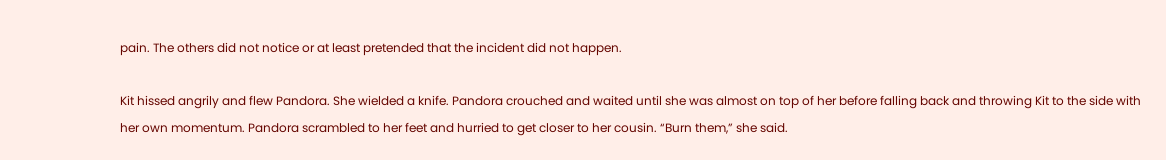pain. The others did not notice or at least pretended that the incident did not happen.

Kit hissed angrily and flew Pandora. She wielded a knife. Pandora crouched and waited until she was almost on top of her before falling back and throwing Kit to the side with her own momentum. Pandora scrambled to her feet and hurried to get closer to her cousin. “Burn them,” she said.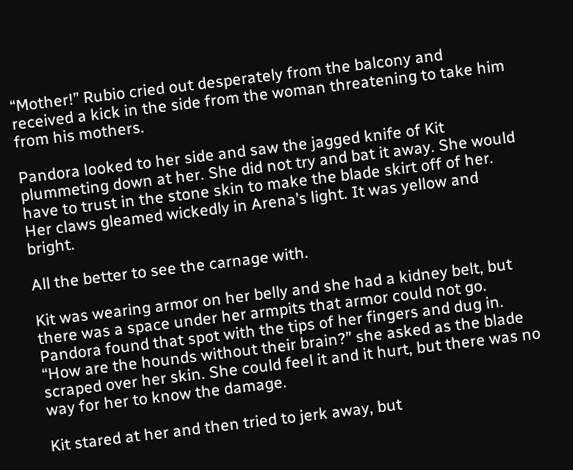“Mother!” Rubio cried out desperately from the balcony and received a kick in the side from the woman threatening to take him from his mothers.

Pandora looked to her side and saw the jagged knife of Kit plummeting down at her. She did not try and bat it away. She would have to trust in the stone skin to make the blade skirt off of her. Her claws gleamed wickedly in Arena’s light. It was yellow and bright.

All the better to see the carnage with.

Kit was wearing armor on her belly and she had a kidney belt, but there was a space under her armpits that armor could not go. Pandora found that spot with the tips of her fingers and dug in. “How are the hounds without their brain?” she asked as the blade scraped over her skin. She could feel it and it hurt, but there was no way for her to know the damage.

Kit stared at her and then tried to jerk away, but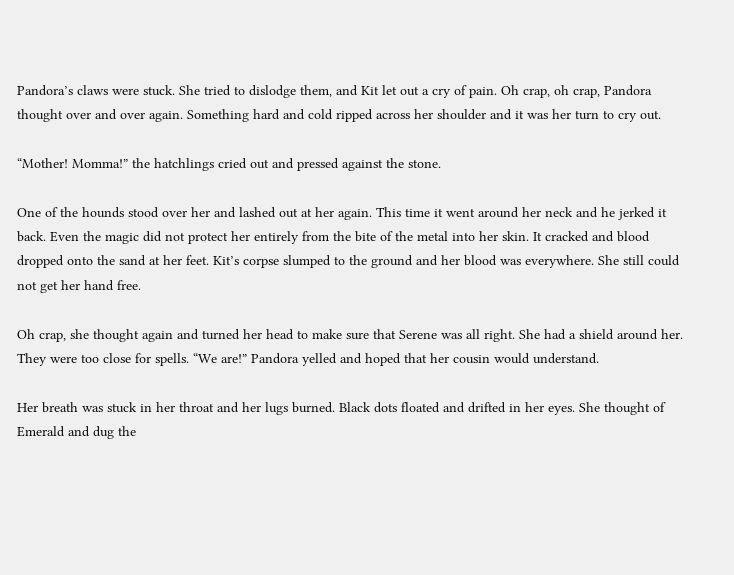Pandora’s claws were stuck. She tried to dislodge them, and Kit let out a cry of pain. Oh crap, oh crap, Pandora thought over and over again. Something hard and cold ripped across her shoulder and it was her turn to cry out.

“Mother! Momma!” the hatchlings cried out and pressed against the stone.

One of the hounds stood over her and lashed out at her again. This time it went around her neck and he jerked it back. Even the magic did not protect her entirely from the bite of the metal into her skin. It cracked and blood dropped onto the sand at her feet. Kit’s corpse slumped to the ground and her blood was everywhere. She still could not get her hand free.

Oh crap, she thought again and turned her head to make sure that Serene was all right. She had a shield around her. They were too close for spells. “We are!” Pandora yelled and hoped that her cousin would understand.

Her breath was stuck in her throat and her lugs burned. Black dots floated and drifted in her eyes. She thought of Emerald and dug the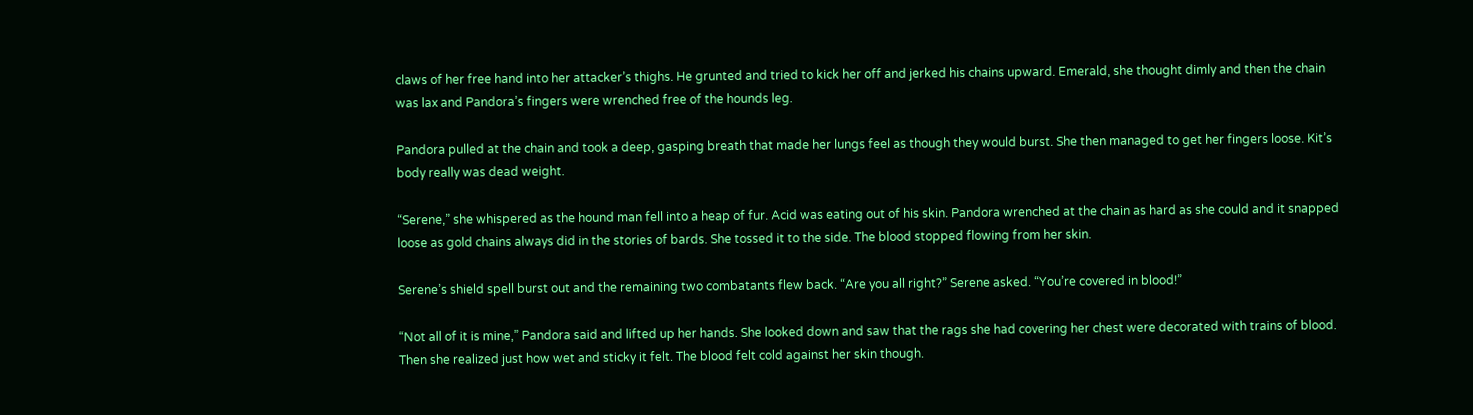claws of her free hand into her attacker’s thighs. He grunted and tried to kick her off and jerked his chains upward. Emerald, she thought dimly and then the chain was lax and Pandora’s fingers were wrenched free of the hounds leg.

Pandora pulled at the chain and took a deep, gasping breath that made her lungs feel as though they would burst. She then managed to get her fingers loose. Kit’s body really was dead weight.

“Serene,” she whispered as the hound man fell into a heap of fur. Acid was eating out of his skin. Pandora wrenched at the chain as hard as she could and it snapped loose as gold chains always did in the stories of bards. She tossed it to the side. The blood stopped flowing from her skin.

Serene’s shield spell burst out and the remaining two combatants flew back. “Are you all right?” Serene asked. “You’re covered in blood!”

“Not all of it is mine,” Pandora said and lifted up her hands. She looked down and saw that the rags she had covering her chest were decorated with trains of blood. Then she realized just how wet and sticky it felt. The blood felt cold against her skin though.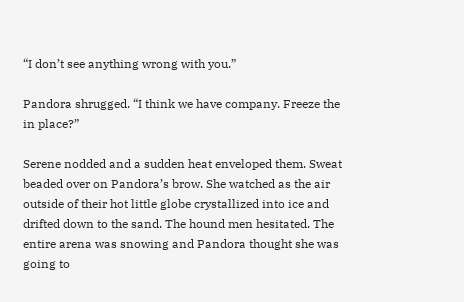“I don’t see anything wrong with you.”

Pandora shrugged. “I think we have company. Freeze the in place?”

Serene nodded and a sudden heat enveloped them. Sweat beaded over on Pandora’s brow. She watched as the air outside of their hot little globe crystallized into ice and drifted down to the sand. The hound men hesitated. The entire arena was snowing and Pandora thought she was going to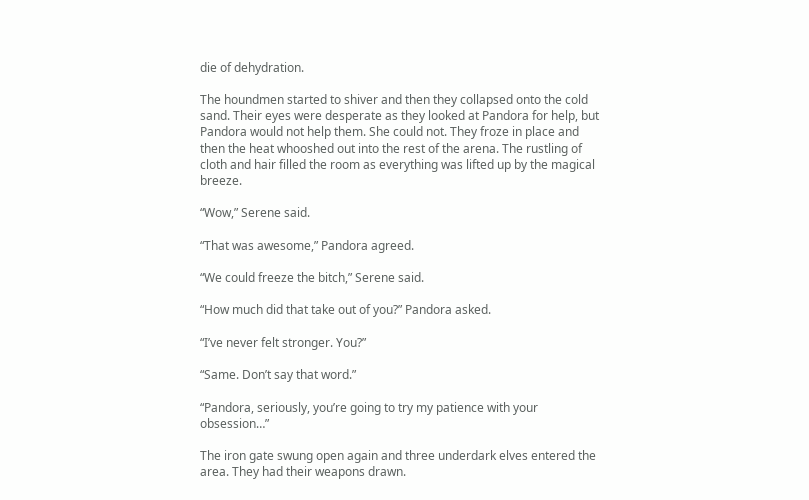die of dehydration.

The houndmen started to shiver and then they collapsed onto the cold sand. Their eyes were desperate as they looked at Pandora for help, but Pandora would not help them. She could not. They froze in place and then the heat whooshed out into the rest of the arena. The rustling of cloth and hair filled the room as everything was lifted up by the magical breeze.

“Wow,” Serene said.

“That was awesome,” Pandora agreed.

“We could freeze the bitch,” Serene said.

“How much did that take out of you?” Pandora asked.

“I’ve never felt stronger. You?”

“Same. Don’t say that word.”

“Pandora, seriously, you’re going to try my patience with your obsession…”

The iron gate swung open again and three underdark elves entered the area. They had their weapons drawn.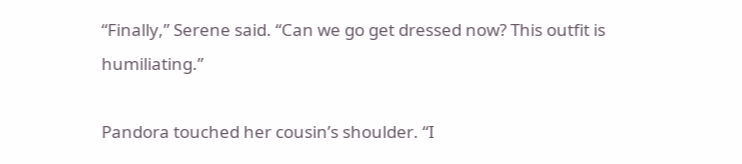“Finally,” Serene said. “Can we go get dressed now? This outfit is humiliating.”

Pandora touched her cousin’s shoulder. “I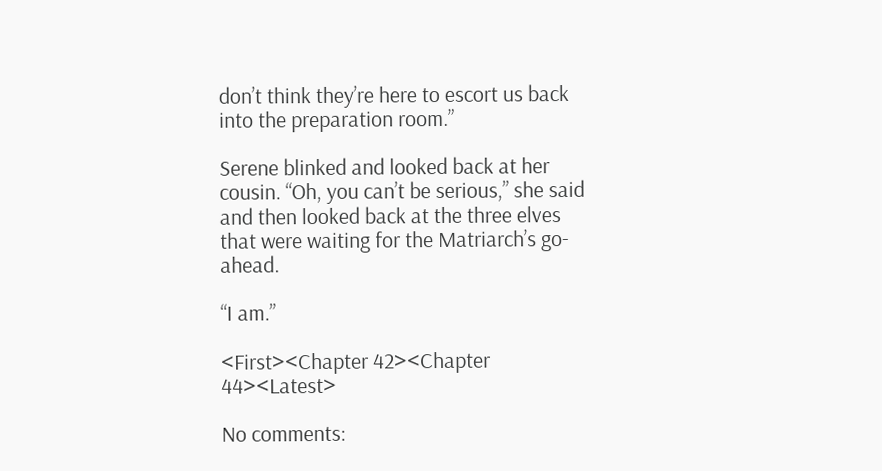don’t think they’re here to escort us back into the preparation room.”

Serene blinked and looked back at her cousin. “Oh, you can’t be serious,” she said and then looked back at the three elves that were waiting for the Matriarch’s go-ahead.

“I am.”

<First><Chapter 42><Chapter 44><Latest>

No comments: